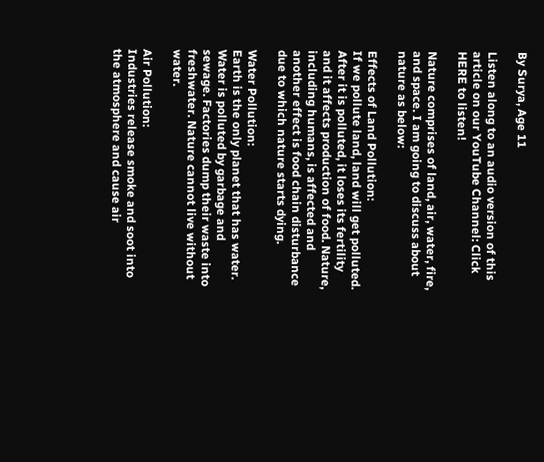By Surya, Age 11

Listen along to an audio version of this article on our YouTube Channel: Click HERE to listen!

Nature comprises of land, air, water, fire, and space. I am going to discuss about nature as below:

Effects of Land Pollution:
If we pollute land, land will get polluted. After it is polluted, it loses its fertility and it affects production of food. Nature, including humans, is affected and another effect is food chain disturbance due to which nature starts dying.

Water Pollution:
Earth is the only planet that has water. Water is polluted by garbage and sewage. Factories dump their waste into freshwater. Nature cannot live without water.

Air Pollution:
Industries release smoke and soot into the atmosphere and cause air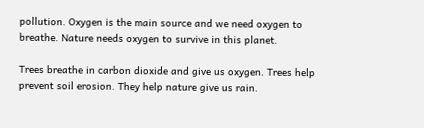pollution. Oxygen is the main source and we need oxygen to breathe. Nature needs oxygen to survive in this planet.

Trees breathe in carbon dioxide and give us oxygen. Trees help prevent soil erosion. They help nature give us rain.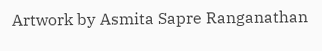Artwork by Asmita Sapre Ranganathan